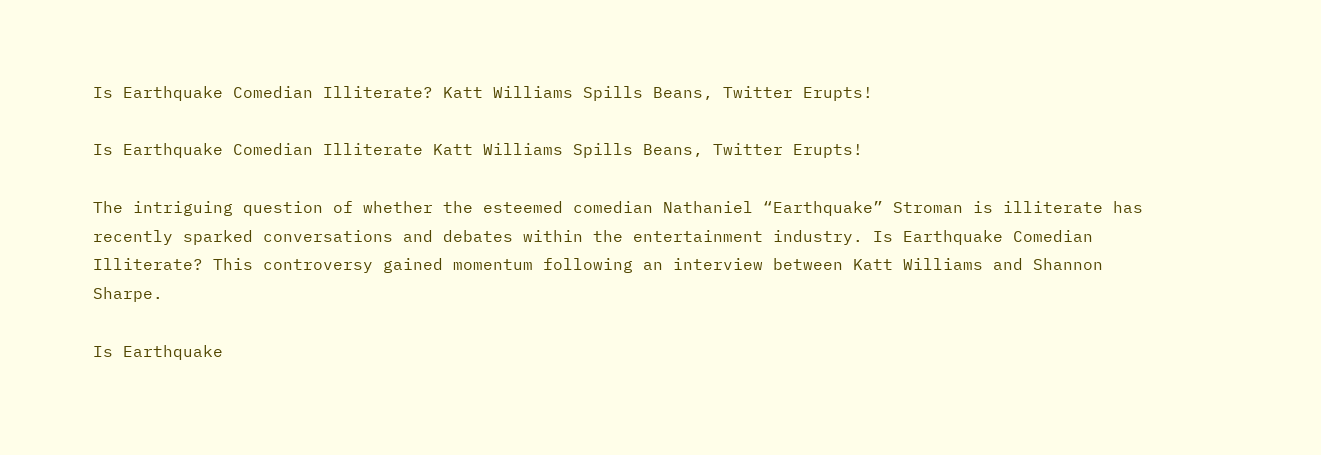Is Earthquake Comedian Illiterate? Katt Williams Spills Beans, Twitter Erupts!

Is Earthquake Comedian Illiterate Katt Williams Spills Beans, Twitter Erupts!

The intriguing question of whether the esteemed comedian Nathaniel “Earthquake” Stroman is illiterate has recently sparked conversations and debates within the entertainment industry. Is Earthquake Comedian Illiterate? This controversy gained momentum following an interview between Katt Williams and Shannon Sharpe.

Is Earthquake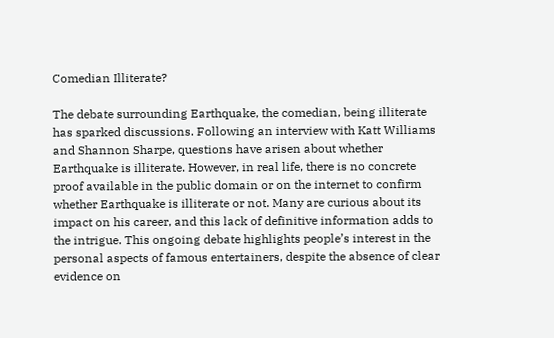Comedian Illiterate?

The debate surrounding Earthquake, the comedian, being illiterate has sparked discussions. Following an interview with Katt Williams and Shannon Sharpe, questions have arisen about whether Earthquake is illiterate. However, in real life, there is no concrete proof available in the public domain or on the internet to confirm whether Earthquake is illiterate or not. Many are curious about its impact on his career, and this lack of definitive information adds to the intrigue. This ongoing debate highlights people’s interest in the personal aspects of famous entertainers, despite the absence of clear evidence on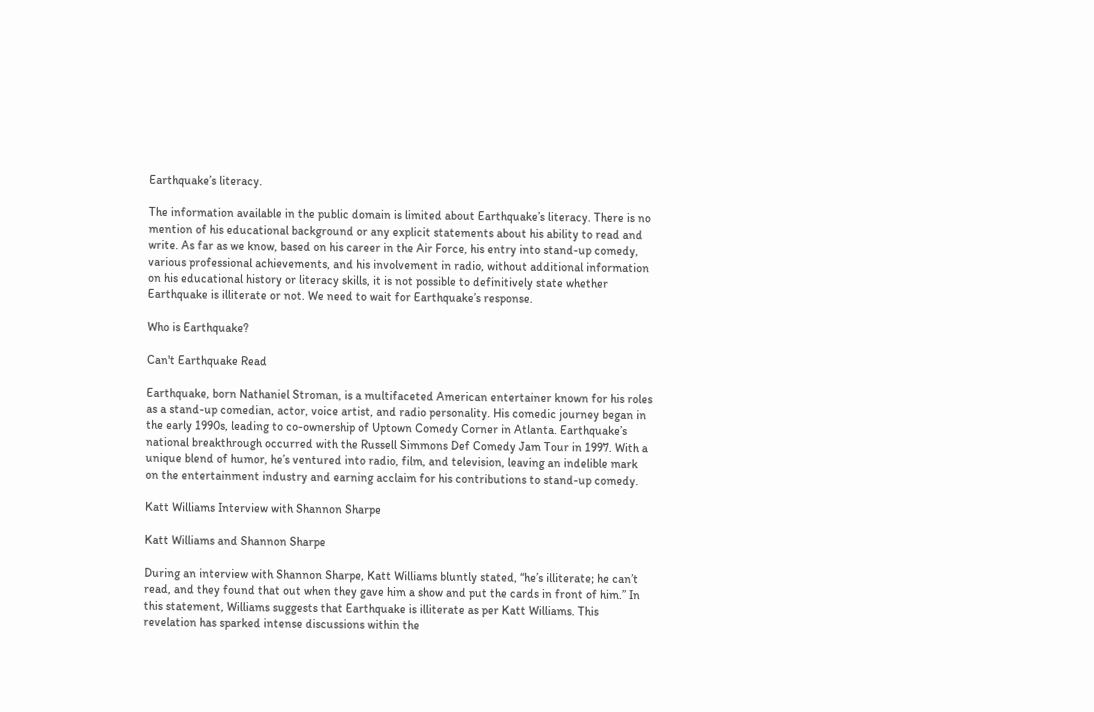Earthquake’s literacy.

The information available in the public domain is limited about Earthquake’s literacy. There is no mention of his educational background or any explicit statements about his ability to read and write. As far as we know, based on his career in the Air Force, his entry into stand-up comedy, various professional achievements, and his involvement in radio, without additional information on his educational history or literacy skills, it is not possible to definitively state whether Earthquake is illiterate or not. We need to wait for Earthquake’s response.

Who is Earthquake?

Can't Earthquake Read

Earthquake, born Nathaniel Stroman, is a multifaceted American entertainer known for his roles as a stand-up comedian, actor, voice artist, and radio personality. His comedic journey began in the early 1990s, leading to co-ownership of Uptown Comedy Corner in Atlanta. Earthquake’s national breakthrough occurred with the Russell Simmons Def Comedy Jam Tour in 1997. With a unique blend of humor, he’s ventured into radio, film, and television, leaving an indelible mark on the entertainment industry and earning acclaim for his contributions to stand-up comedy.

Katt Williams Interview with Shannon Sharpe

Katt Williams and Shannon Sharpe

During an interview with Shannon Sharpe, Katt Williams bluntly stated, “he’s illiterate; he can’t read, and they found that out when they gave him a show and put the cards in front of him.” In this statement, Williams suggests that Earthquake is illiterate as per Katt Williams. This revelation has sparked intense discussions within the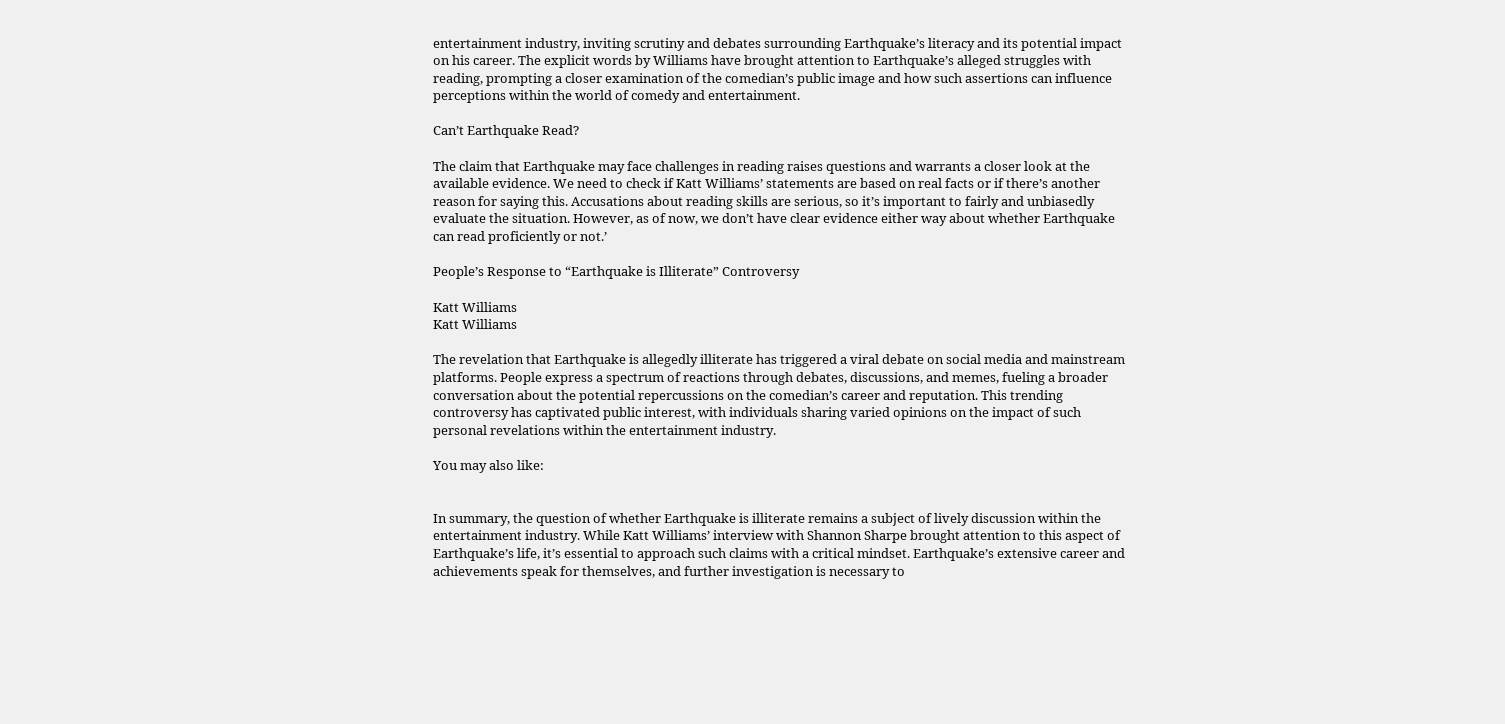entertainment industry, inviting scrutiny and debates surrounding Earthquake’s literacy and its potential impact on his career. The explicit words by Williams have brought attention to Earthquake’s alleged struggles with reading, prompting a closer examination of the comedian’s public image and how such assertions can influence perceptions within the world of comedy and entertainment.

Can’t Earthquake Read?

The claim that Earthquake may face challenges in reading raises questions and warrants a closer look at the available evidence. We need to check if Katt Williams’ statements are based on real facts or if there’s another reason for saying this. Accusations about reading skills are serious, so it’s important to fairly and unbiasedly evaluate the situation. However, as of now, we don’t have clear evidence either way about whether Earthquake can read proficiently or not.’

People’s Response to “Earthquake is Illiterate” Controversy

Katt Williams
Katt Williams

The revelation that Earthquake is allegedly illiterate has triggered a viral debate on social media and mainstream platforms. People express a spectrum of reactions through debates, discussions, and memes, fueling a broader conversation about the potential repercussions on the comedian’s career and reputation. This trending controversy has captivated public interest, with individuals sharing varied opinions on the impact of such personal revelations within the entertainment industry.

You may also like:


In summary, the question of whether Earthquake is illiterate remains a subject of lively discussion within the entertainment industry. While Katt Williams’ interview with Shannon Sharpe brought attention to this aspect of Earthquake’s life, it’s essential to approach such claims with a critical mindset. Earthquake’s extensive career and achievements speak for themselves, and further investigation is necessary to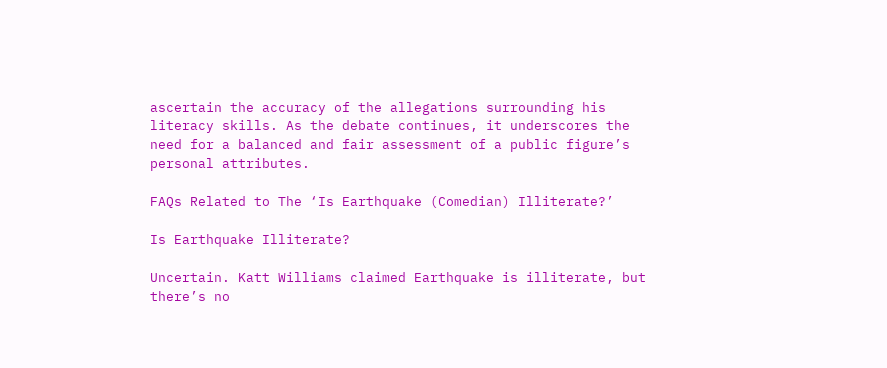ascertain the accuracy of the allegations surrounding his literacy skills. As the debate continues, it underscores the need for a balanced and fair assessment of a public figure’s personal attributes.

FAQs Related to The ‘Is Earthquake (Comedian) Illiterate?’

Is Earthquake Illiterate?

Uncertain. Katt Williams claimed Earthquake is illiterate, but there’s no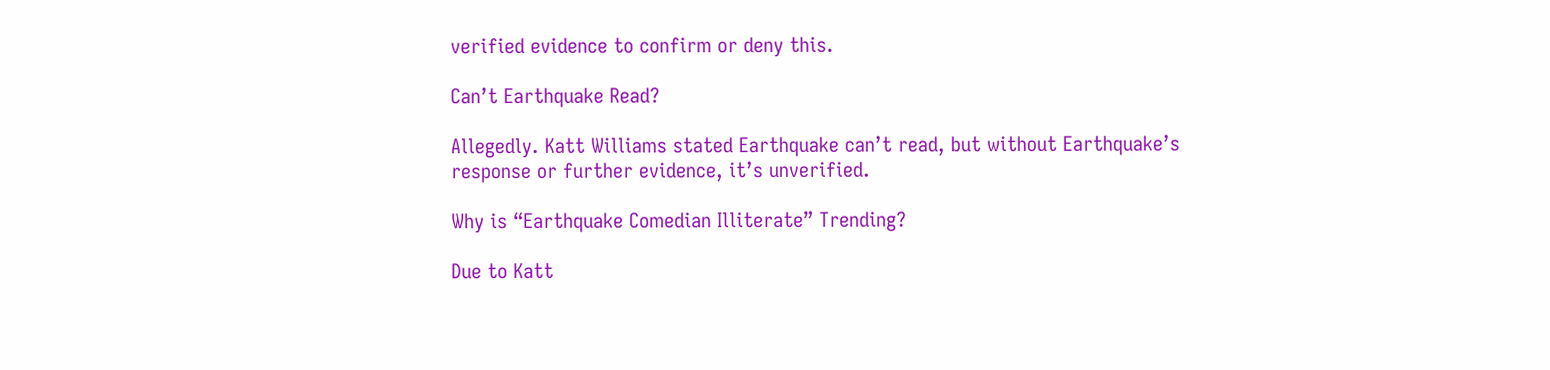verified evidence to confirm or deny this.

Can’t Earthquake Read?

Allegedly. Katt Williams stated Earthquake can’t read, but without Earthquake’s response or further evidence, it’s unverified.

Why is “Earthquake Comedian Illiterate” Trending?

Due to Katt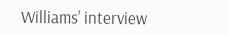Williams’ interview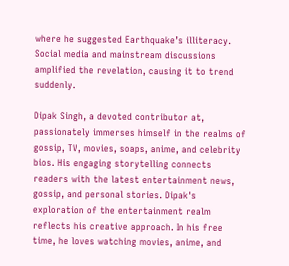where he suggested Earthquake’s illiteracy. Social media and mainstream discussions amplified the revelation, causing it to trend suddenly.

Dipak Singh, a devoted contributor at, passionately immerses himself in the realms of gossip, TV, movies, soaps, anime, and celebrity bios. His engaging storytelling connects readers with the latest entertainment news, gossip, and personal stories. Dipak's exploration of the entertainment realm reflects his creative approach. In his free time, he loves watching movies, anime, and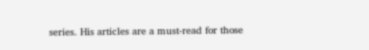series. His articles are a must-read for those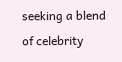seeking a blend of celebrity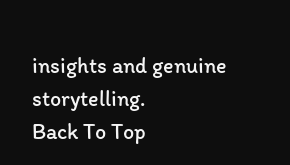insights and genuine storytelling.
Back To Top